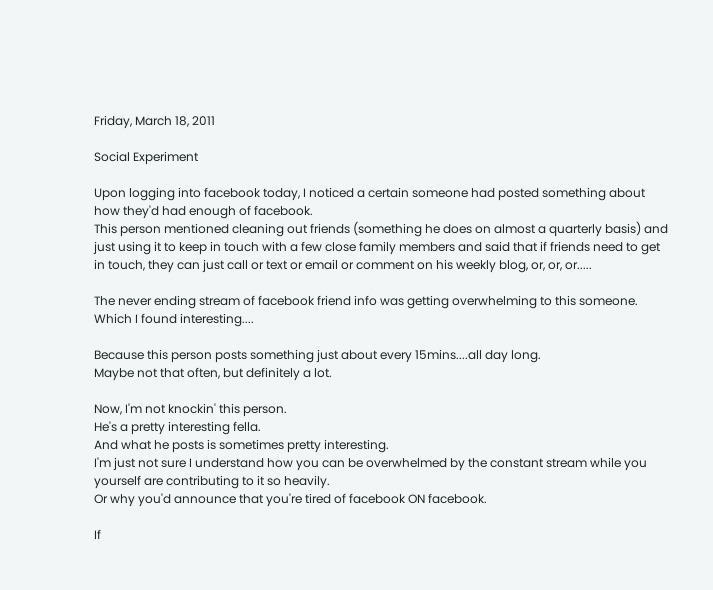Friday, March 18, 2011

Social Experiment

Upon logging into facebook today, I noticed a certain someone had posted something about how they'd had enough of facebook.
This person mentioned cleaning out friends (something he does on almost a quarterly basis) and just using it to keep in touch with a few close family members and said that if friends need to get in touch, they can just call or text or email or comment on his weekly blog, or, or, or.....

The never ending stream of facebook friend info was getting overwhelming to this someone.
Which I found interesting....

Because this person posts something just about every 15mins....all day long.
Maybe not that often, but definitely a lot.

Now, I'm not knockin' this person.
He's a pretty interesting fella.
And what he posts is sometimes pretty interesting.
I'm just not sure I understand how you can be overwhelmed by the constant stream while you yourself are contributing to it so heavily.
Or why you'd announce that you're tired of facebook ON facebook.

If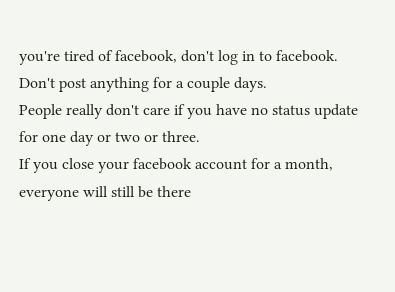you're tired of facebook, don't log in to facebook.
Don't post anything for a couple days.
People really don't care if you have no status update for one day or two or three.
If you close your facebook account for a month, everyone will still be there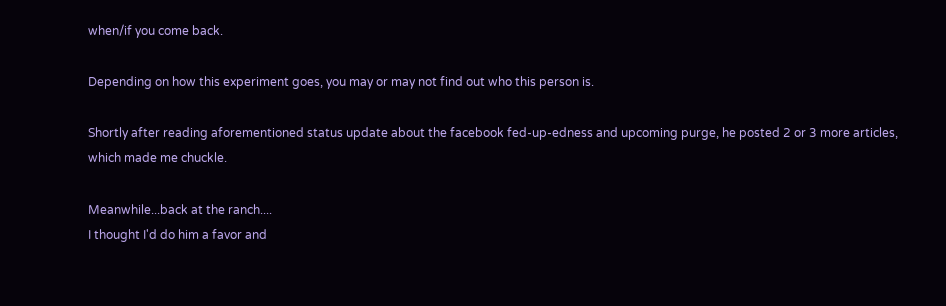when/if you come back.

Depending on how this experiment goes, you may or may not find out who this person is.

Shortly after reading aforementioned status update about the facebook fed-up-edness and upcoming purge, he posted 2 or 3 more articles, which made me chuckle.

Meanwhile...back at the ranch....
I thought I'd do him a favor and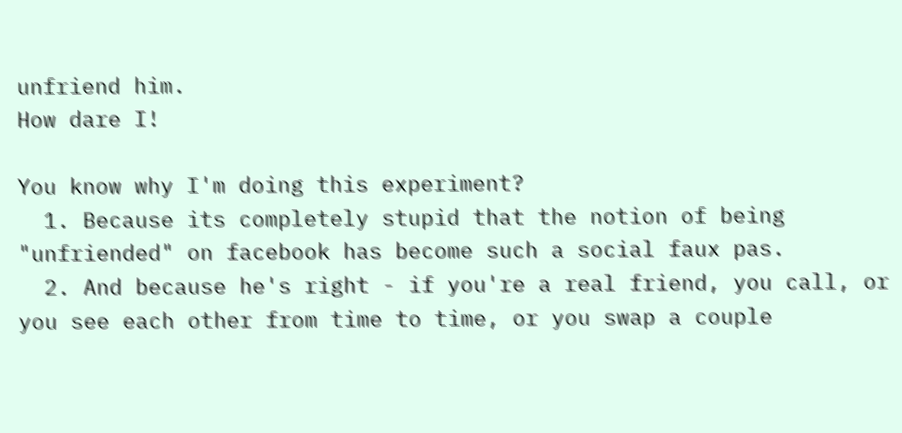unfriend him.
How dare I!

You know why I'm doing this experiment?
  1. Because its completely stupid that the notion of being "unfriended" on facebook has become such a social faux pas.
  2. And because he's right - if you're a real friend, you call, or you see each other from time to time, or you swap a couple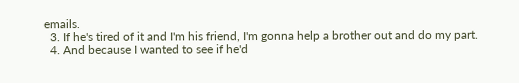emails.
  3. If he's tired of it and I'm his friend, I'm gonna help a brother out and do my part.
  4. And because I wanted to see if he'd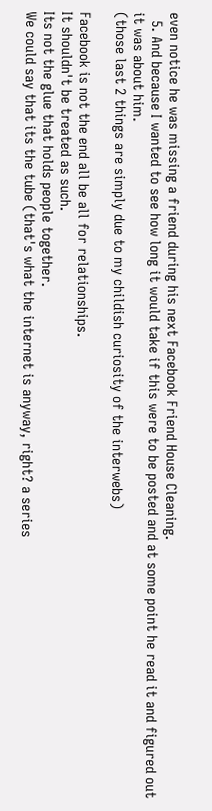even notice he was missing a friend during his next Facebook Friend House Cleaning.
  5. And because I wanted to see how long it would take if this were to be posted and at some point he read it and figured out it was about him.
(those last 2 things are simply due to my childish curiosity of the interwebs)

Facebook is not the end all be all for relationships.
It shouldn't be treated as such.
Its not the glue that holds people together.
We could say that its the tube (that's what the internet is anyway, right? a series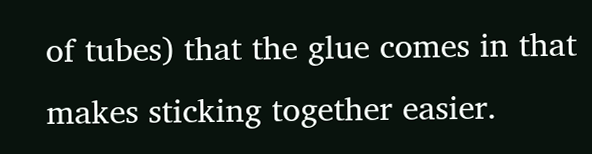of tubes) that the glue comes in that makes sticking together easier.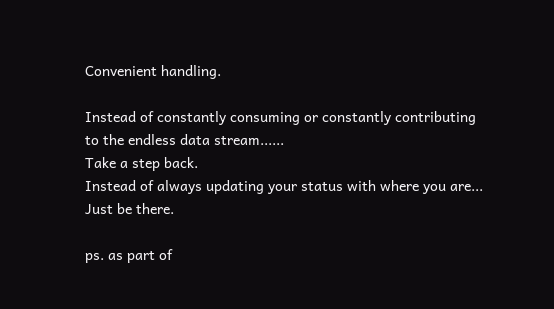Convenient handling.

Instead of constantly consuming or constantly contributing to the endless data stream......
Take a step back.
Instead of always updating your status with where you are...
Just be there.

ps. as part of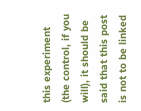this experiment (the control, if you will), it should be said that this post is not to be linked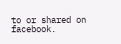to or shared on facebook.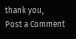thank you,
Post a Comment